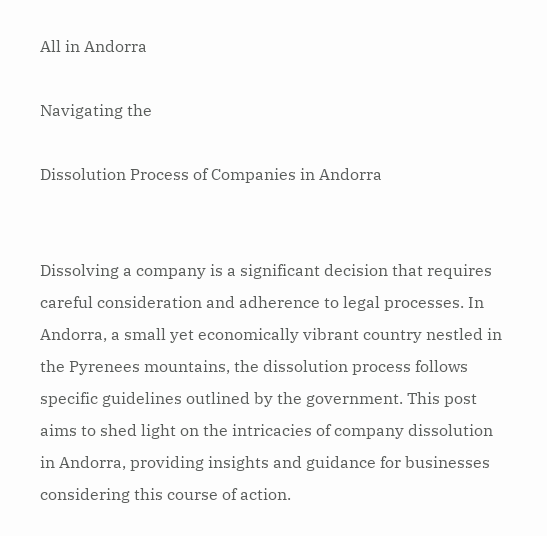All in Andorra

Navigating the

Dissolution Process of Companies in Andorra


Dissolving a company is a significant decision that requires careful consideration and adherence to legal processes. In Andorra, a small yet economically vibrant country nestled in the Pyrenees mountains, the dissolution process follows specific guidelines outlined by the government. This post aims to shed light on the intricacies of company dissolution in Andorra, providing insights and guidance for businesses considering this course of action.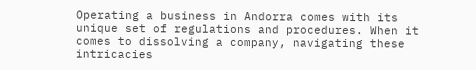Operating a business in Andorra comes with its unique set of regulations and procedures. When it comes to dissolving a company, navigating these intricacies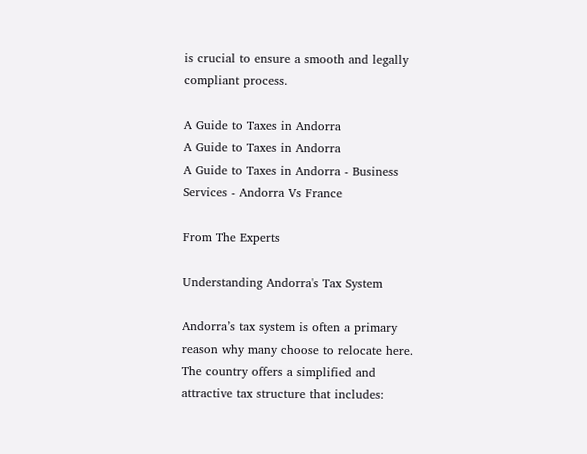is crucial to ensure a smooth and legally compliant process.

A Guide to Taxes in Andorra
A Guide to Taxes in Andorra
A Guide to Taxes in Andorra - Business Services - Andorra Vs France

From The Experts

Understanding Andorra's Tax System

Andorra’s tax system is often a primary reason why many choose to relocate here. The country offers a simplified and attractive tax structure that includes: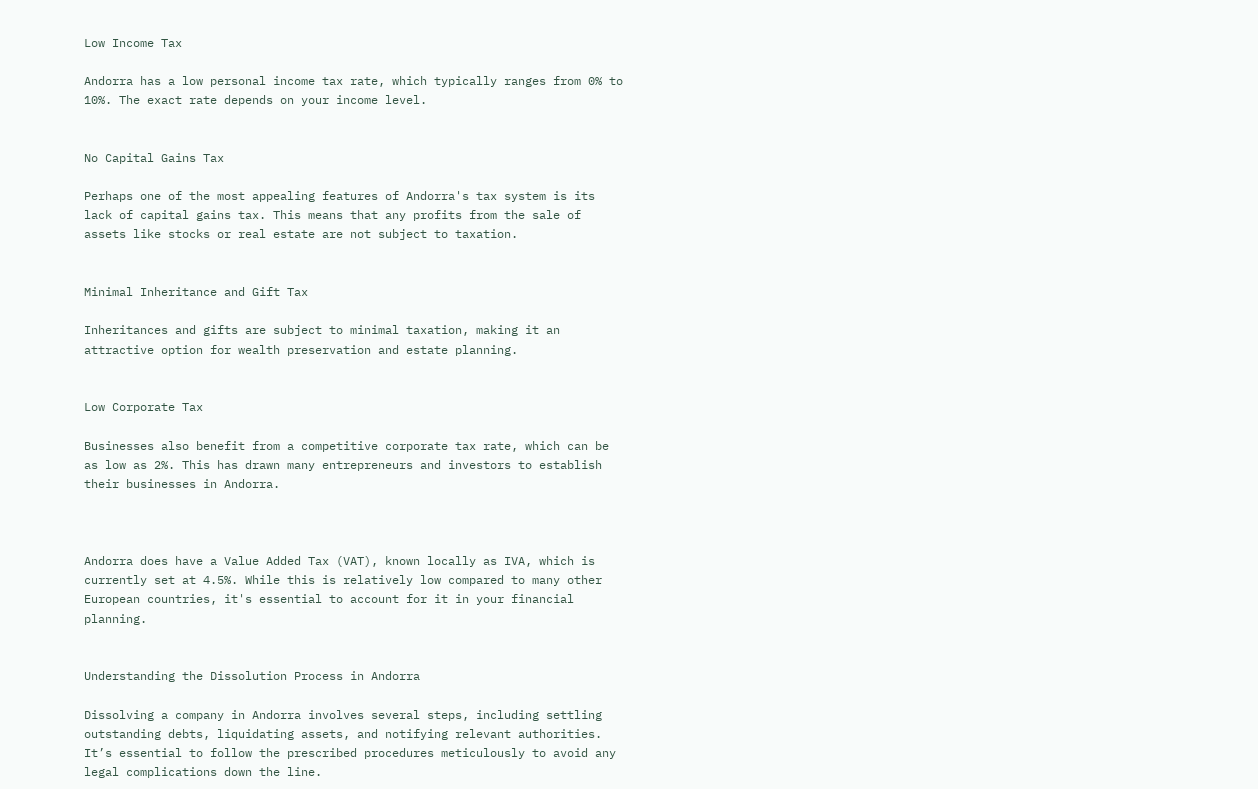Low Income Tax

Andorra has a low personal income tax rate, which typically ranges from 0% to 10%. The exact rate depends on your income level.


No Capital Gains Tax

Perhaps one of the most appealing features of Andorra's tax system is its lack of capital gains tax. This means that any profits from the sale of assets like stocks or real estate are not subject to taxation.


Minimal Inheritance and Gift Tax

Inheritances and gifts are subject to minimal taxation, making it an attractive option for wealth preservation and estate planning.


Low Corporate Tax

Businesses also benefit from a competitive corporate tax rate, which can be as low as 2%. This has drawn many entrepreneurs and investors to establish their businesses in Andorra.



Andorra does have a Value Added Tax (VAT), known locally as IVA, which is currently set at 4.5%. While this is relatively low compared to many other European countries, it's essential to account for it in your financial planning.


Understanding the Dissolution Process in Andorra

Dissolving a company in Andorra involves several steps, including settling outstanding debts, liquidating assets, and notifying relevant authorities. It’s essential to follow the prescribed procedures meticulously to avoid any legal complications down the line.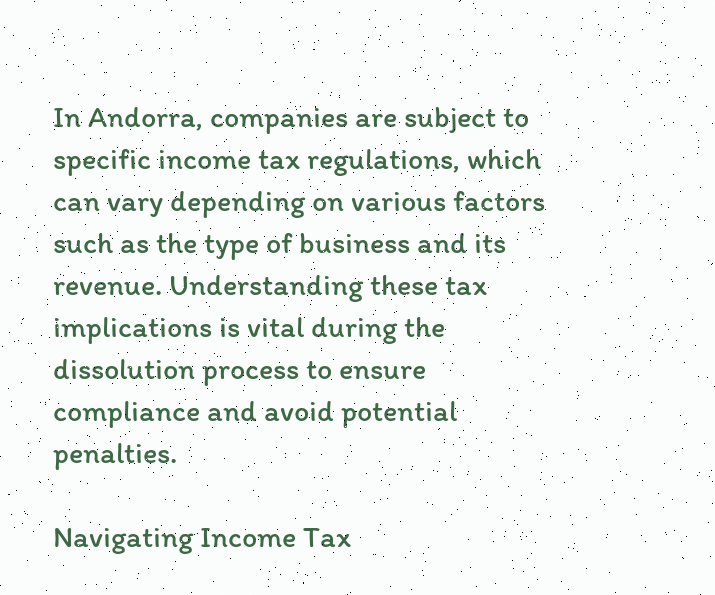In Andorra, companies are subject to specific income tax regulations, which can vary depending on various factors such as the type of business and its revenue. Understanding these tax implications is vital during the dissolution process to ensure compliance and avoid potential penalties.

Navigating Income Tax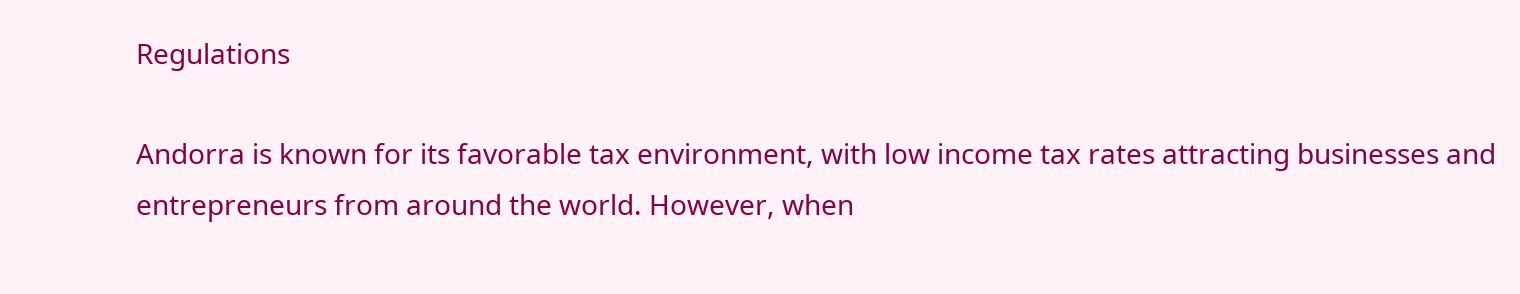Regulations

Andorra is known for its favorable tax environment, with low income tax rates attracting businesses and entrepreneurs from around the world. However, when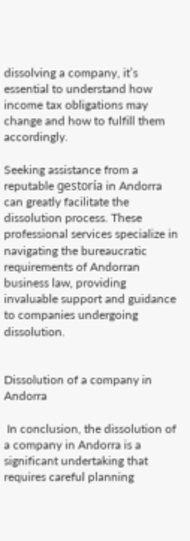dissolving a company, it’s essential to understand how income tax obligations may change and how to fulfill them accordingly.

Seeking assistance from a reputable gestoría in Andorra can greatly facilitate the dissolution process. These professional services specialize in navigating the bureaucratic requirements of Andorran business law, providing invaluable support and guidance to companies undergoing dissolution.


Dissolution of a company in Andorra

 In conclusion, the dissolution of a company in Andorra is a significant undertaking that requires careful planning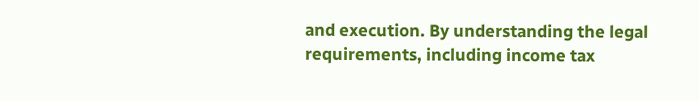and execution. By understanding the legal requirements, including income tax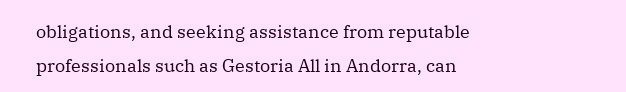obligations, and seeking assistance from reputable professionals such as Gestoria All in Andorra, can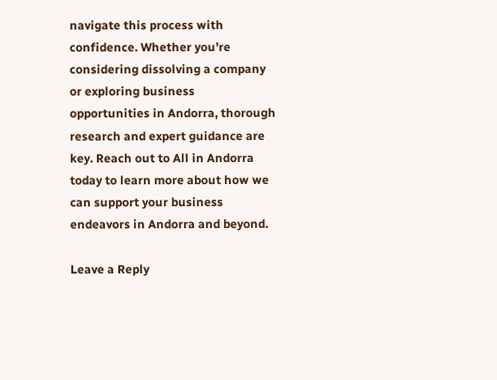navigate this process with confidence. Whether you’re considering dissolving a company or exploring business opportunities in Andorra, thorough research and expert guidance are key. Reach out to All in Andorra today to learn more about how we can support your business endeavors in Andorra and beyond.

Leave a Reply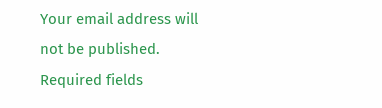Your email address will not be published. Required fields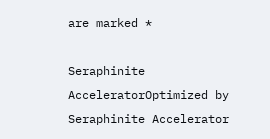are marked *

Seraphinite AcceleratorOptimized by Seraphinite Accelerator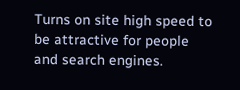Turns on site high speed to be attractive for people and search engines.